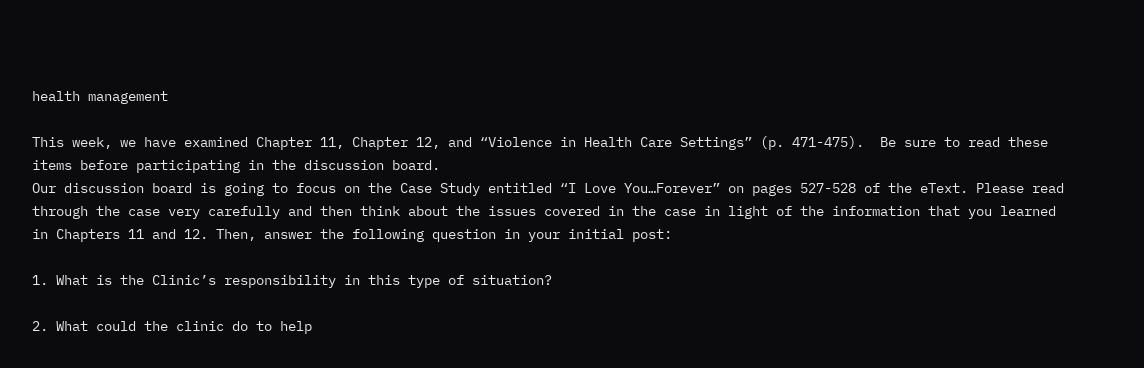health management

This week, we have examined Chapter 11, Chapter 12, and “Violence in Health Care Settings” (p. 471-475).  Be sure to read these items before participating in the discussion board.
Our discussion board is going to focus on the Case Study entitled “I Love You…Forever” on pages 527-528 of the eText. Please read through the case very carefully and then think about the issues covered in the case in light of the information that you learned in Chapters 11 and 12. Then, answer the following question in your initial post:

1. What is the Clinic’s responsibility in this type of situation?

2. What could the clinic do to help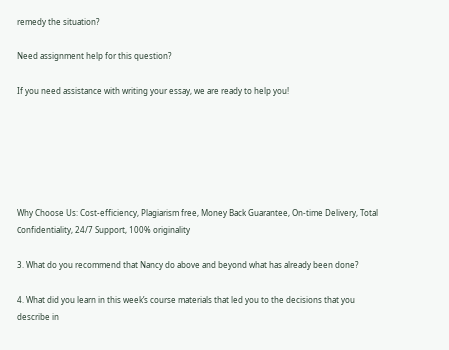remedy the situation?

Need assignment help for this question?

If you need assistance with writing your essay, we are ready to help you!






Why Choose Us: Cost-efficiency, Plagiarism free, Money Back Guarantee, On-time Delivery, Total Сonfidentiality, 24/7 Support, 100% originality

3. What do you recommend that Nancy do above and beyond what has already been done?

4. What did you learn in this week’s course materials that led you to the decisions that you describe in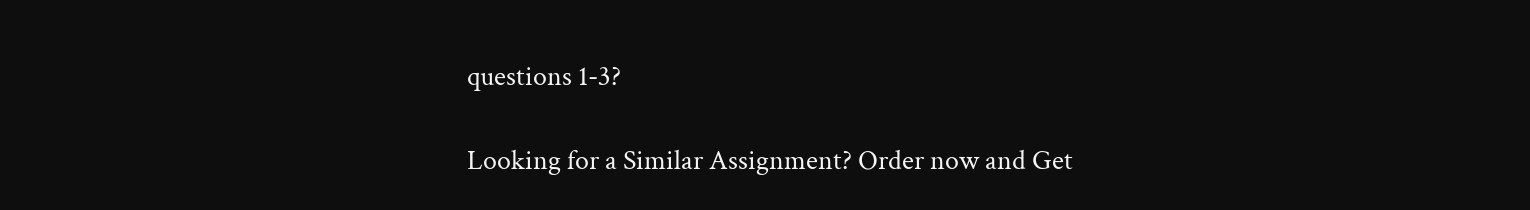questions 1-3?

Looking for a Similar Assignment? Order now and Get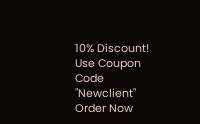10% Discount! Use Coupon Code "Newclient"
Order Now